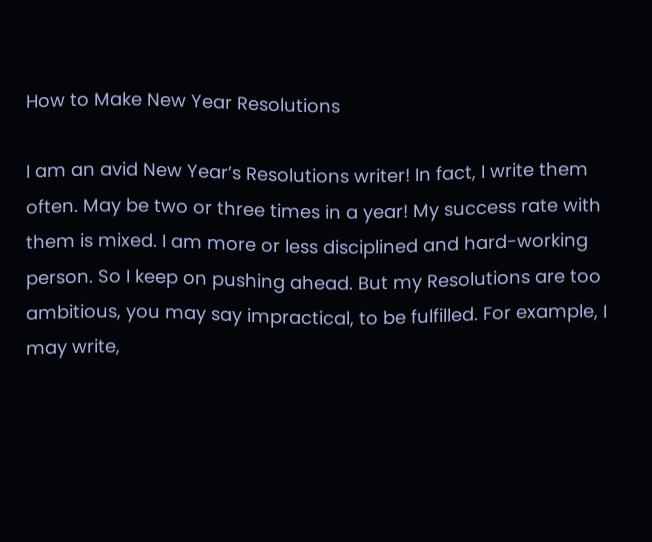How to Make New Year Resolutions

I am an avid New Year’s Resolutions writer! In fact, I write them often. May be two or three times in a year! My success rate with them is mixed. I am more or less disciplined and hard-working person. So I keep on pushing ahead. But my Resolutions are too ambitious, you may say impractical, to be fulfilled. For example, I may write,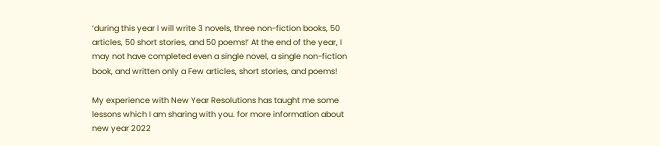‘during this year I will write 3 novels, three non-fiction books, 50 articles, 50 short stories, and 50 poems!’ At the end of the year, I may not have completed even a single novel, a single non-fiction book, and written only a Few articles, short stories, and poems!

My experience with New Year Resolutions has taught me some lessons which I am sharing with you. for more information about new year 2022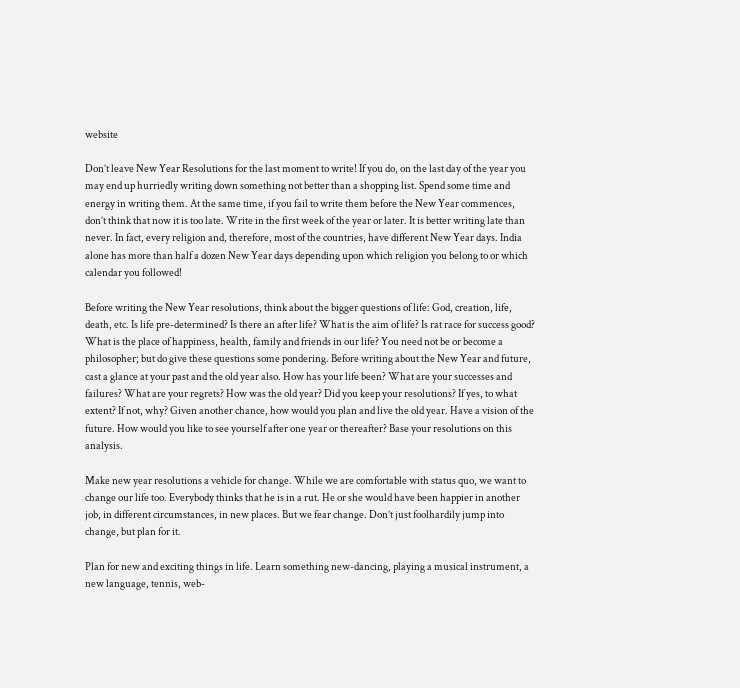website

Don’t leave New Year Resolutions for the last moment to write! If you do, on the last day of the year you may end up hurriedly writing down something not better than a shopping list. Spend some time and energy in writing them. At the same time, if you fail to write them before the New Year commences, don’t think that now it is too late. Write in the first week of the year or later. It is better writing late than never. In fact, every religion and, therefore, most of the countries, have different New Year days. India alone has more than half a dozen New Year days depending upon which religion you belong to or which calendar you followed!

Before writing the New Year resolutions, think about the bigger questions of life: God, creation, life, death, etc. Is life pre-determined? Is there an after life? What is the aim of life? Is rat race for success good? What is the place of happiness, health, family and friends in our life? You need not be or become a philosopher; but do give these questions some pondering. Before writing about the New Year and future, cast a glance at your past and the old year also. How has your life been? What are your successes and failures? What are your regrets? How was the old year? Did you keep your resolutions? If yes, to what extent? If not, why? Given another chance, how would you plan and live the old year. Have a vision of the future. How would you like to see yourself after one year or thereafter? Base your resolutions on this analysis.

Make new year resolutions a vehicle for change. While we are comfortable with status quo, we want to change our life too. Everybody thinks that he is in a rut. He or she would have been happier in another job, in different circumstances, in new places. But we fear change. Don’t just foolhardily jump into change, but plan for it.

Plan for new and exciting things in life. Learn something new-dancing, playing a musical instrument, a new language, tennis, web-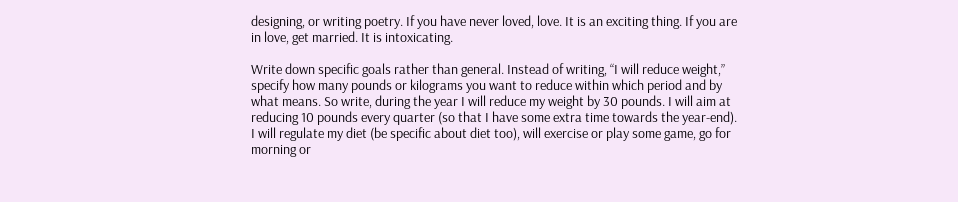designing, or writing poetry. If you have never loved, love. It is an exciting thing. If you are in love, get married. It is intoxicating.

Write down specific goals rather than general. Instead of writing, “I will reduce weight,” specify how many pounds or kilograms you want to reduce within which period and by what means. So write, during the year I will reduce my weight by 30 pounds. I will aim at reducing 10 pounds every quarter (so that I have some extra time towards the year-end). I will regulate my diet (be specific about diet too), will exercise or play some game, go for morning or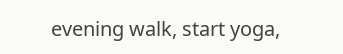evening walk, start yoga,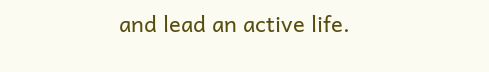and lead an active life.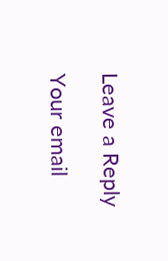Leave a Reply

Your email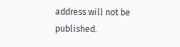address will not be published.